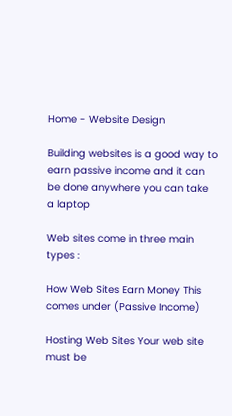Home - Website Design

Building websites is a good way to earn passive income and it can be done anywhere you can take a laptop

Web sites come in three main types :

How Web Sites Earn Money This comes under (Passive Income)

Hosting Web Sites Your web site must be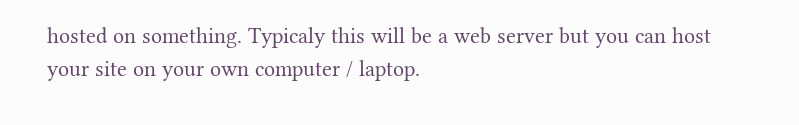hosted on something. Typicaly this will be a web server but you can host your site on your own computer / laptop.